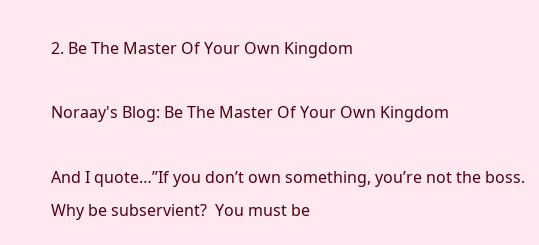2. Be The Master Of Your Own Kingdom

Noraay's Blog: Be The Master Of Your Own Kingdom

And I quote…”If you don’t own something, you’re not the boss.  Why be subservient?  You must be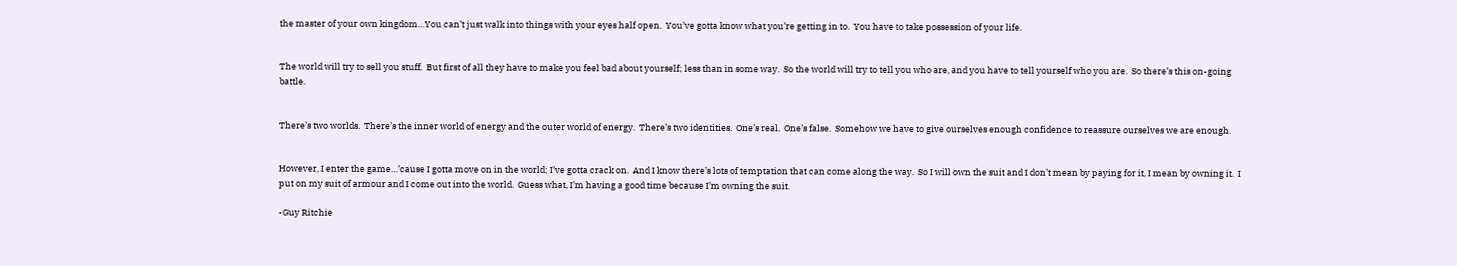the master of your own kingdom…You can’t just walk into things with your eyes half open.  You’ve gotta know what you’re getting in to.  You have to take possession of your life.


The world will try to sell you stuff.  But first of all they have to make you feel bad about yourself; less than in some way.  So the world will try to tell you who are, and you have to tell yourself who you are.  So there’s this on-going battle.


There’s two worlds.  There’s the inner world of energy and the outer world of energy.  There’s two identities.  One’s real.  One’s false.  Somehow we have to give ourselves enough confidence to reassure ourselves we are enough.


However, I enter the game…’cause I gotta move on in the world; I’ve gotta crack on.  And I know there’s lots of temptation that can come along the way.  So I will own the suit and I don’t mean by paying for it, I mean by owning it.  I put on my suit of armour and I come out into the world.  Guess what, I’m having a good time because I’m owning the suit.

-Guy Ritchie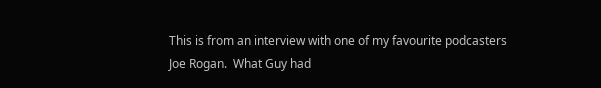This is from an interview with one of my favourite podcasters Joe Rogan.  What Guy had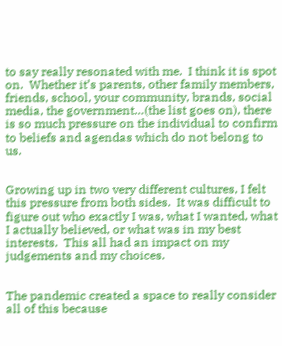to say really resonated with me.  I think it is spot on.  Whether it’s parents, other family members, friends, school, your community, brands, social media, the government…(the list goes on), there is so much pressure on the individual to confirm to beliefs and agendas which do not belong to us.


Growing up in two very different cultures, I felt this pressure from both sides.  It was difficult to figure out who exactly I was, what I wanted, what I actually believed, or what was in my best interests.  This all had an impact on my judgements and my choices.


The pandemic created a space to really consider all of this because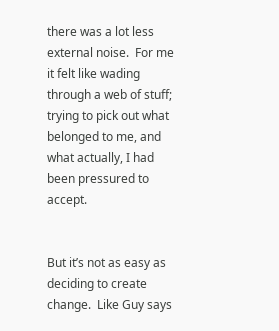there was a lot less external noise.  For me it felt like wading through a web of stuff; trying to pick out what belonged to me, and what actually, I had been pressured to accept.


But it’s not as easy as deciding to create change.  Like Guy says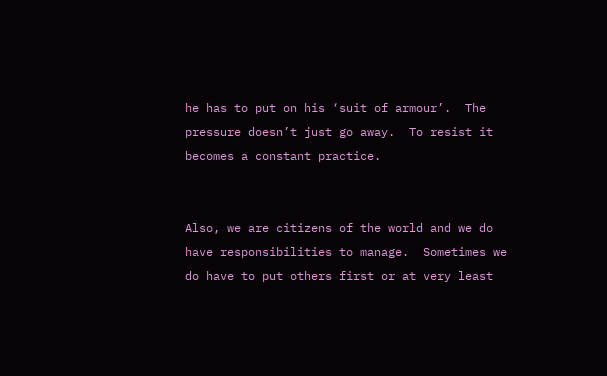he has to put on his ‘suit of armour’.  The pressure doesn’t just go away.  To resist it becomes a constant practice.


Also, we are citizens of the world and we do have responsibilities to manage.  Sometimes we do have to put others first or at very least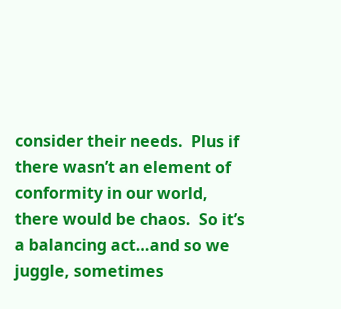consider their needs.  Plus if there wasn’t an element of conformity in our world, there would be chaos.  So it’s a balancing act…and so we juggle, sometimes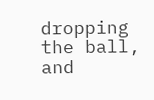dropping the ball, and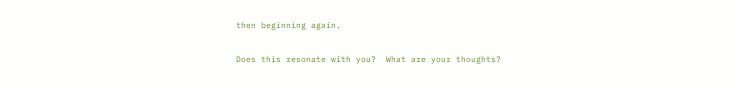then beginning again.


Does this resonate with you?  What are your thoughts?